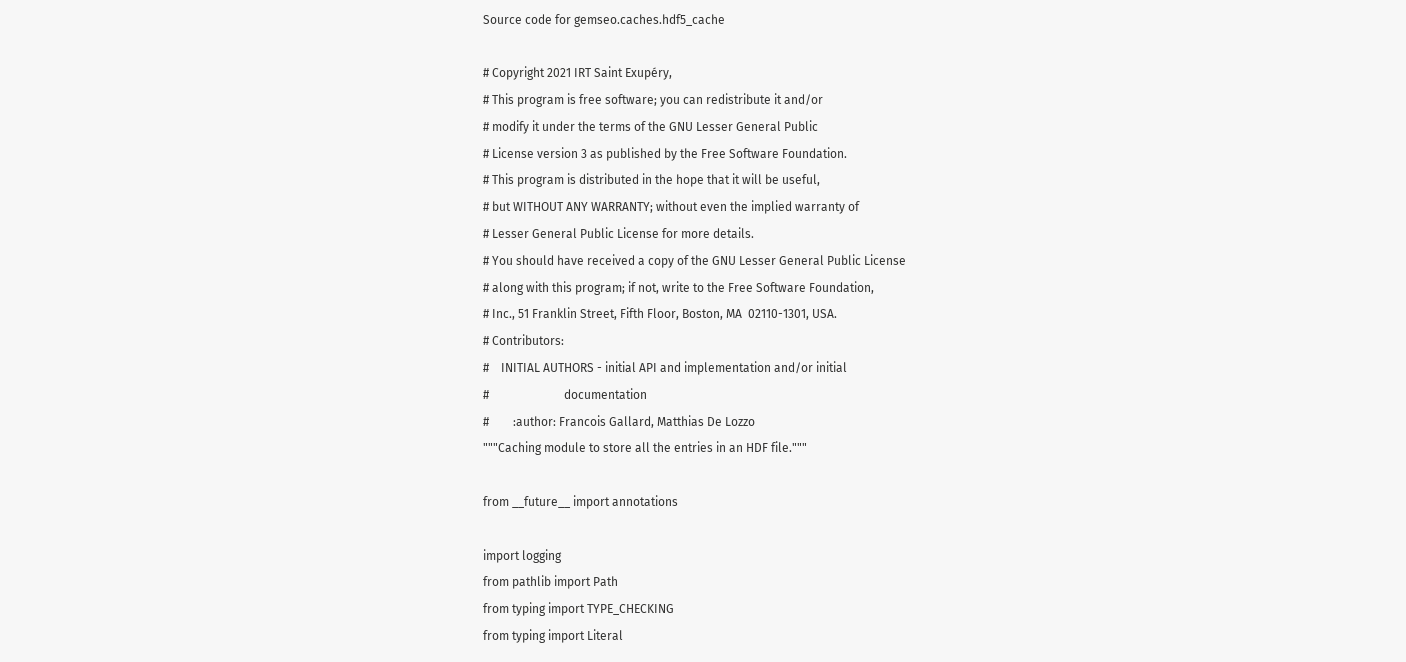Source code for gemseo.caches.hdf5_cache

# Copyright 2021 IRT Saint Exupéry,
# This program is free software; you can redistribute it and/or
# modify it under the terms of the GNU Lesser General Public
# License version 3 as published by the Free Software Foundation.
# This program is distributed in the hope that it will be useful,
# but WITHOUT ANY WARRANTY; without even the implied warranty of
# Lesser General Public License for more details.
# You should have received a copy of the GNU Lesser General Public License
# along with this program; if not, write to the Free Software Foundation,
# Inc., 51 Franklin Street, Fifth Floor, Boston, MA  02110-1301, USA.
# Contributors:
#    INITIAL AUTHORS - initial API and implementation and/or initial
#                         documentation
#        :author: Francois Gallard, Matthias De Lozzo
"""Caching module to store all the entries in an HDF file."""

from __future__ import annotations

import logging
from pathlib import Path
from typing import TYPE_CHECKING
from typing import Literal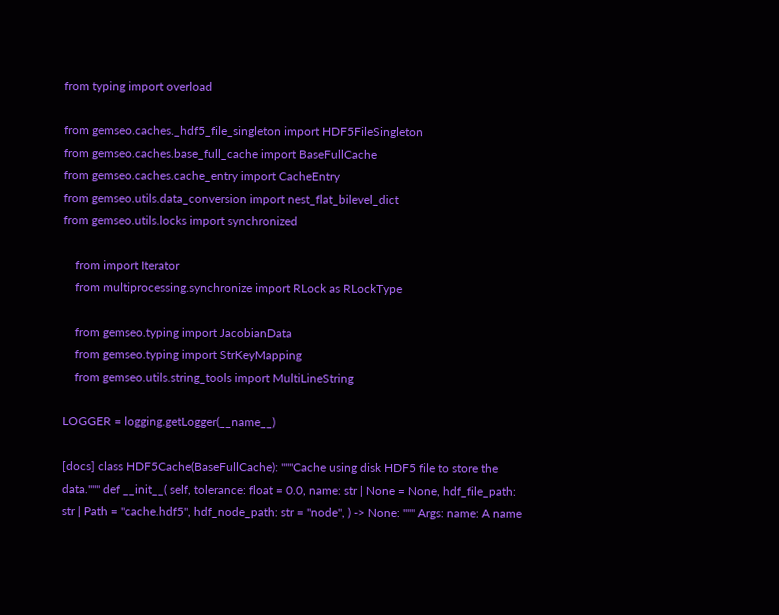from typing import overload

from gemseo.caches._hdf5_file_singleton import HDF5FileSingleton
from gemseo.caches.base_full_cache import BaseFullCache
from gemseo.caches.cache_entry import CacheEntry
from gemseo.utils.data_conversion import nest_flat_bilevel_dict
from gemseo.utils.locks import synchronized

    from import Iterator
    from multiprocessing.synchronize import RLock as RLockType

    from gemseo.typing import JacobianData
    from gemseo.typing import StrKeyMapping
    from gemseo.utils.string_tools import MultiLineString

LOGGER = logging.getLogger(__name__)

[docs] class HDF5Cache(BaseFullCache): """Cache using disk HDF5 file to store the data.""" def __init__( self, tolerance: float = 0.0, name: str | None = None, hdf_file_path: str | Path = "cache.hdf5", hdf_node_path: str = "node", ) -> None: """ Args: name: A name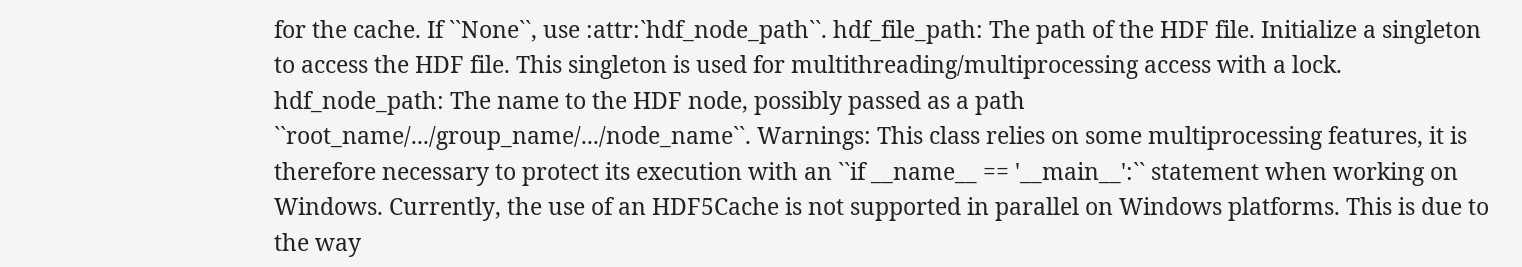for the cache. If ``None``, use :attr:`hdf_node_path``. hdf_file_path: The path of the HDF file. Initialize a singleton to access the HDF file. This singleton is used for multithreading/multiprocessing access with a lock. hdf_node_path: The name to the HDF node, possibly passed as a path ``root_name/.../group_name/.../node_name``. Warnings: This class relies on some multiprocessing features, it is therefore necessary to protect its execution with an ``if __name__ == '__main__':`` statement when working on Windows. Currently, the use of an HDF5Cache is not supported in parallel on Windows platforms. This is due to the way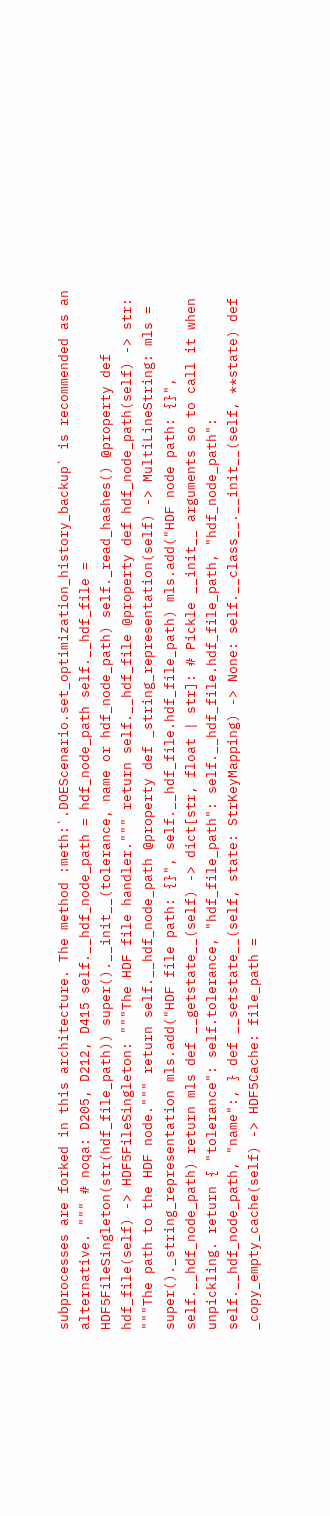subprocesses are forked in this architecture. The method :meth:`.DOEScenario.set_optimization_history_backup` is recommended as an alternative. """ # noqa: D205, D212, D415 self.__hdf_node_path = hdf_node_path self.__hdf_file = HDF5FileSingleton(str(hdf_file_path)) super().__init__(tolerance, name or hdf_node_path) self._read_hashes() @property def hdf_file(self) -> HDF5FileSingleton: """The HDF file handler.""" return self.__hdf_file @property def hdf_node_path(self) -> str: """The path to the HDF node.""" return self.__hdf_node_path @property def _string_representation(self) -> MultiLineString: mls = super()._string_representation mls.add("HDF file path: {}", self.__hdf_file.hdf_file_path) mls.add("HDF node path: {}", self.__hdf_node_path) return mls def __getstate__(self) -> dict[str, float | str]: # Pickle __init__ arguments so to call it when unpickling. return { "tolerance": self.tolerance, "hdf_file_path": self.__hdf_file.hdf_file_path, "hdf_node_path": self.__hdf_node_path, "name":, } def __setstate__(self, state: StrKeyMapping) -> None: self.__class__.__init__(self, **state) def _copy_empty_cache(self) -> HDF5Cache: file_path =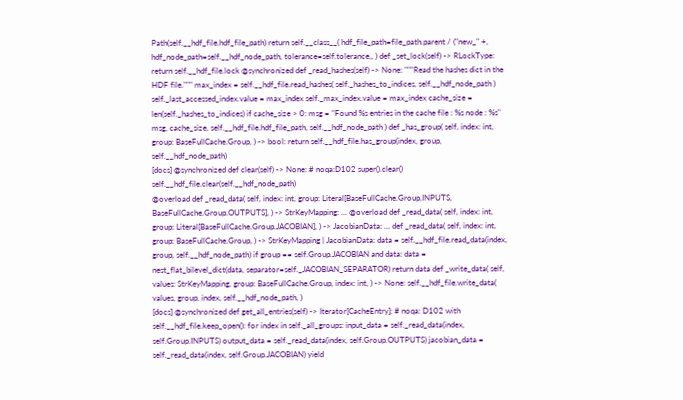Path(self.__hdf_file.hdf_file_path) return self.__class__( hdf_file_path=file_path.parent / ("new_" +, hdf_node_path=self.__hdf_node_path, tolerance=self.tolerance,, ) def _set_lock(self) -> RLockType: return self.__hdf_file.lock @synchronized def _read_hashes(self) -> None: """Read the hashes dict in the HDF file.""" max_index = self.__hdf_file.read_hashes( self._hashes_to_indices, self.__hdf_node_path ) self._last_accessed_index.value = max_index self._max_index.value = max_index cache_size = len(self._hashes_to_indices) if cache_size > 0: msg = "Found %s entries in the cache file : %s node : %s" msg, cache_size, self.__hdf_file.hdf_file_path, self.__hdf_node_path ) def _has_group( self, index: int, group: BaseFullCache.Group, ) -> bool: return self.__hdf_file.has_group(index, group, self.__hdf_node_path)
[docs] @synchronized def clear(self) -> None: # noqa:D102 super().clear() self.__hdf_file.clear(self.__hdf_node_path)
@overload def _read_data( self, index: int, group: Literal[BaseFullCache.Group.INPUTS, BaseFullCache.Group.OUTPUTS], ) -> StrKeyMapping: ... @overload def _read_data( self, index: int, group: Literal[BaseFullCache.Group.JACOBIAN], ) -> JacobianData: ... def _read_data( self, index: int, group: BaseFullCache.Group, ) -> StrKeyMapping | JacobianData: data = self.__hdf_file.read_data(index, group, self.__hdf_node_path) if group == self.Group.JACOBIAN and data: data = nest_flat_bilevel_dict(data, separator=self._JACOBIAN_SEPARATOR) return data def _write_data( self, values: StrKeyMapping, group: BaseFullCache.Group, index: int, ) -> None: self.__hdf_file.write_data( values, group, index, self.__hdf_node_path, )
[docs] @synchronized def get_all_entries(self) -> Iterator[CacheEntry]: # noqa: D102 with self.__hdf_file.keep_open(): for index in self._all_groups: input_data = self._read_data(index, self.Group.INPUTS) output_data = self._read_data(index, self.Group.OUTPUTS) jacobian_data = self._read_data(index, self.Group.JACOBIAN) yield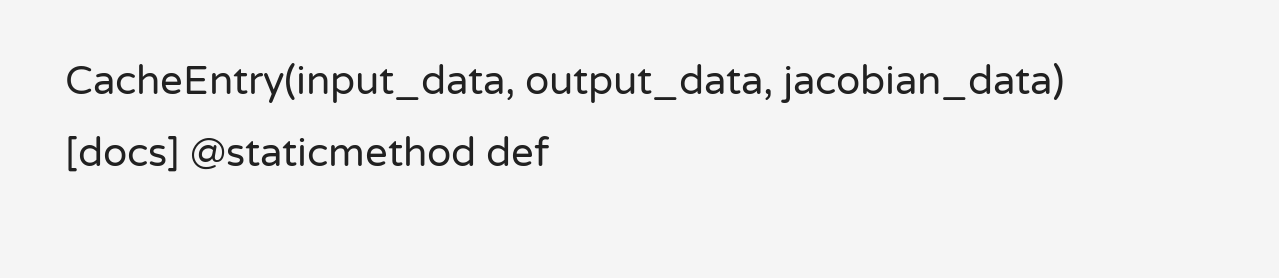CacheEntry(input_data, output_data, jacobian_data)
[docs] @staticmethod def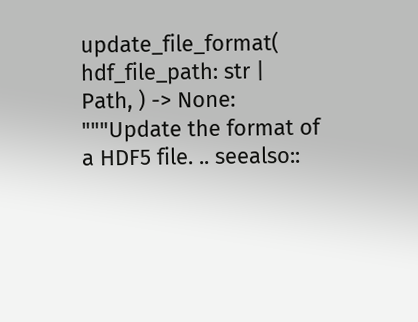update_file_format( hdf_file_path: str | Path, ) -> None: """Update the format of a HDF5 file. .. seealso::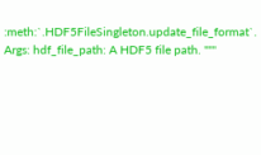:meth:`.HDF5FileSingleton.update_file_format`. Args: hdf_file_path: A HDF5 file path. """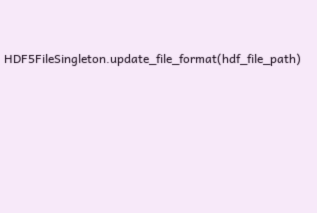HDF5FileSingleton.update_file_format(hdf_file_path)